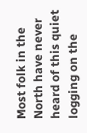Most folk in the North have never heard of this quiet logging on the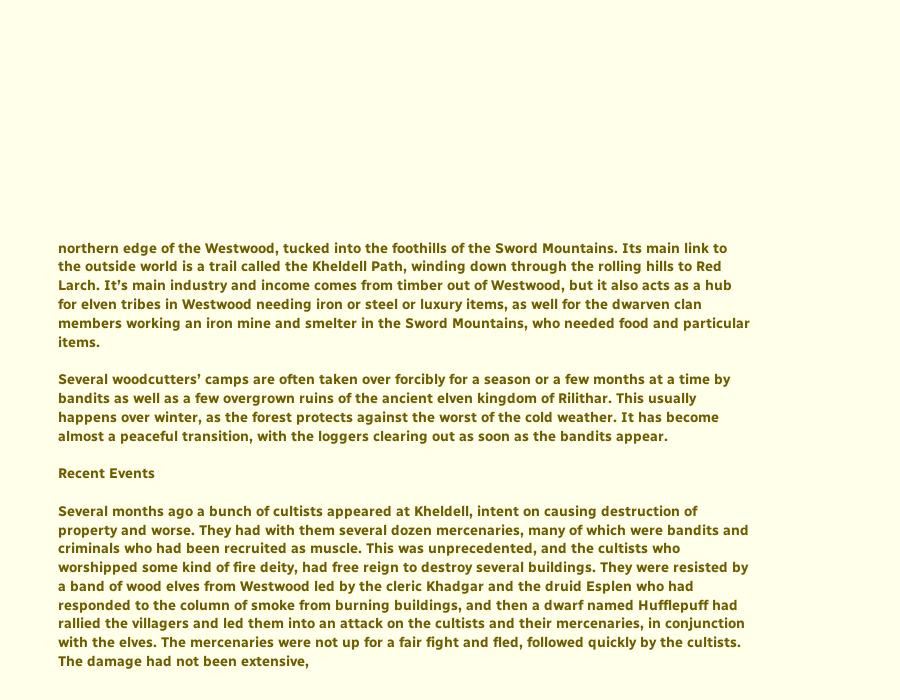northern edge of the Westwood, tucked into the foothills of the Sword Mountains. Its main link to the outside world is a trail called the Kheldell Path, winding down through the rolling hills to Red Larch. It’s main industry and income comes from timber out of Westwood, but it also acts as a hub for elven tribes in Westwood needing iron or steel or luxury items, as well for the dwarven clan members working an iron mine and smelter in the Sword Mountains, who needed food and particular items.

Several woodcutters’ camps are often taken over forcibly for a season or a few months at a time by bandits as well as a few overgrown ruins of the ancient elven kingdom of Rilithar. This usually happens over winter, as the forest protects against the worst of the cold weather. It has become almost a peaceful transition, with the loggers clearing out as soon as the bandits appear.

Recent Events

Several months ago a bunch of cultists appeared at Kheldell, intent on causing destruction of property and worse. They had with them several dozen mercenaries, many of which were bandits and criminals who had been recruited as muscle. This was unprecedented, and the cultists who worshipped some kind of fire deity, had free reign to destroy several buildings. They were resisted by a band of wood elves from Westwood led by the cleric Khadgar and the druid Esplen who had responded to the column of smoke from burning buildings, and then a dwarf named Hufflepuff had rallied the villagers and led them into an attack on the cultists and their mercenaries, in conjunction with the elves. The mercenaries were not up for a fair fight and fled, followed quickly by the cultists. The damage had not been extensive,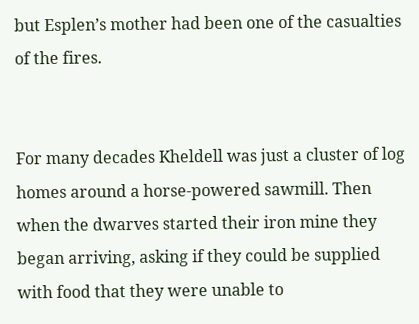but Esplen’s mother had been one of the casualties of the fires.


For many decades Kheldell was just a cluster of log homes around a horse-powered sawmill. Then when the dwarves started their iron mine they began arriving, asking if they could be supplied with food that they were unable to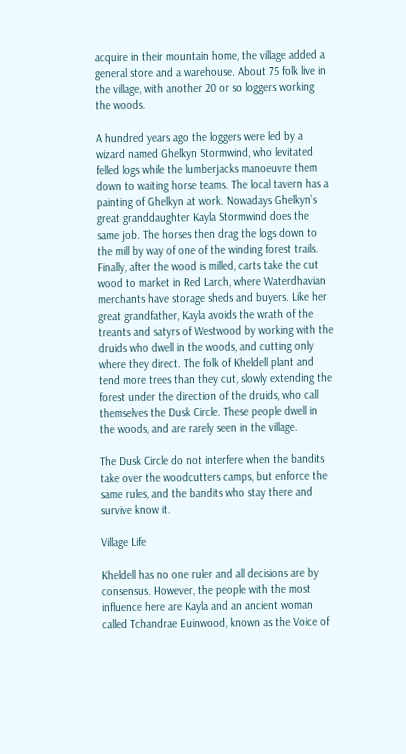acquire in their mountain home, the village added a general store and a warehouse. About 75 folk live in the village, with another 20 or so loggers working the woods.

A hundred years ago the loggers were led by a wizard named Ghelkyn Stormwind, who levitated felled logs while the lumberjacks manoeuvre them down to waiting horse teams. The local tavern has a painting of Ghelkyn at work. Nowadays Ghelkyn’s great granddaughter Kayla Stormwind does the same job. The horses then drag the logs down to the mill by way of one of the winding forest trails. Finally, after the wood is milled, carts take the cut wood to market in Red Larch, where Waterdhavian merchants have storage sheds and buyers. Like her great grandfather, Kayla avoids the wrath of the treants and satyrs of Westwood by working with the druids who dwell in the woods, and cutting only where they direct. The folk of Kheldell plant and tend more trees than they cut, slowly extending the forest under the direction of the druids, who call themselves the Dusk Circle. These people dwell in the woods, and are rarely seen in the village.

The Dusk Circle do not interfere when the bandits take over the woodcutters camps, but enforce the same rules, and the bandits who stay there and survive know it.

Village Life

Kheldell has no one ruler and all decisions are by consensus. However, the people with the most influence here are Kayla and an ancient woman called Tchandrae Euinwood, known as the Voice of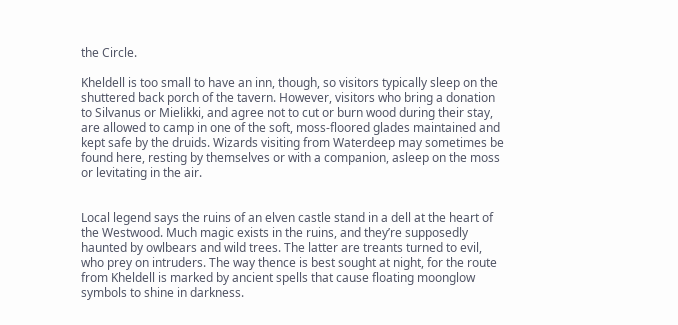the Circle.

Kheldell is too small to have an inn, though, so visitors typically sleep on the shuttered back porch of the tavern. However, visitors who bring a donation to Silvanus or Mielikki, and agree not to cut or burn wood during their stay, are allowed to camp in one of the soft, moss-floored glades maintained and kept safe by the druids. Wizards visiting from Waterdeep may sometimes be found here, resting by themselves or with a companion, asleep on the moss or levitating in the air.


Local legend says the ruins of an elven castle stand in a dell at the heart of the Westwood. Much magic exists in the ruins, and they’re supposedly haunted by owlbears and wild trees. The latter are treants turned to evil, who prey on intruders. The way thence is best sought at night, for the route from Kheldell is marked by ancient spells that cause floating moonglow symbols to shine in darkness.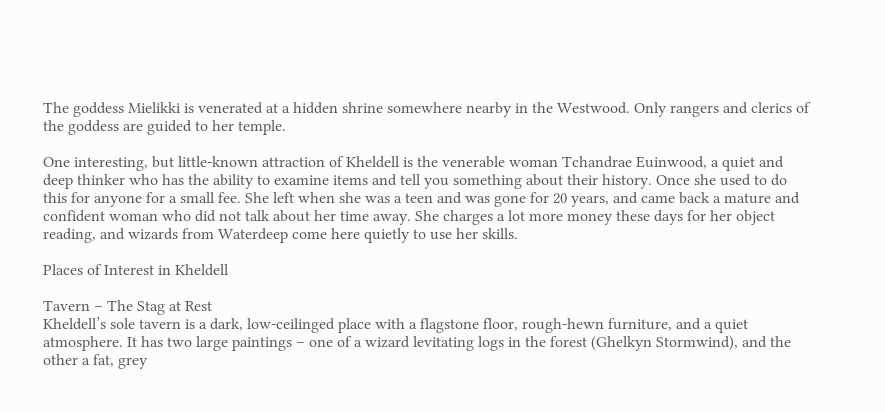The goddess Mielikki is venerated at a hidden shrine somewhere nearby in the Westwood. Only rangers and clerics of the goddess are guided to her temple.

One interesting, but little-known attraction of Kheldell is the venerable woman Tchandrae Euinwood, a quiet and deep thinker who has the ability to examine items and tell you something about their history. Once she used to do this for anyone for a small fee. She left when she was a teen and was gone for 20 years, and came back a mature and confident woman who did not talk about her time away. She charges a lot more money these days for her object reading, and wizards from Waterdeep come here quietly to use her skills.

Places of Interest in Kheldell

Tavern – The Stag at Rest
Kheldell’s sole tavern is a dark, low-ceilinged place with a flagstone floor, rough-hewn furniture, and a quiet atmosphere. It has two large paintings – one of a wizard levitating logs in the forest (Ghelkyn Stormwind), and the other a fat, grey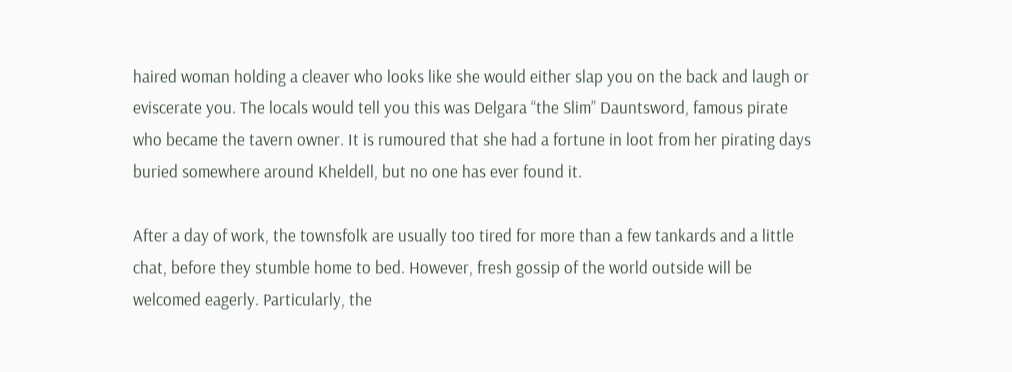haired woman holding a cleaver who looks like she would either slap you on the back and laugh or eviscerate you. The locals would tell you this was Delgara “the Slim” Dauntsword, famous pirate who became the tavern owner. It is rumoured that she had a fortune in loot from her pirating days buried somewhere around Kheldell, but no one has ever found it.

After a day of work, the townsfolk are usually too tired for more than a few tankards and a little chat, before they stumble home to bed. However, fresh gossip of the world outside will be welcomed eagerly. Particularly, the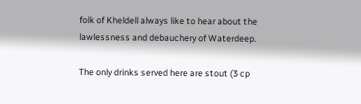folk of Kheldell always like to hear about the lawlessness and debauchery of Waterdeep.

The only drinks served here are stout (3 cp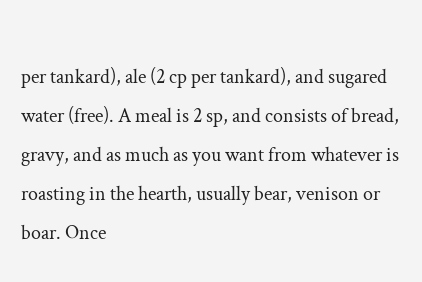per tankard), ale (2 cp per tankard), and sugared water (free). A meal is 2 sp, and consists of bread, gravy, and as much as you want from whatever is roasting in the hearth, usually bear, venison or boar. Once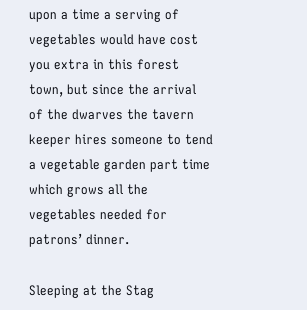upon a time a serving of vegetables would have cost you extra in this forest town, but since the arrival of the dwarves the tavern keeper hires someone to tend a vegetable garden part time which grows all the vegetables needed for patrons’ dinner.

Sleeping at the Stag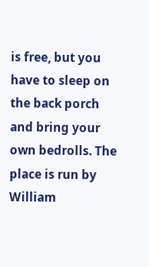is free, but you have to sleep on the back porch and bring your own bedrolls. The place is run by William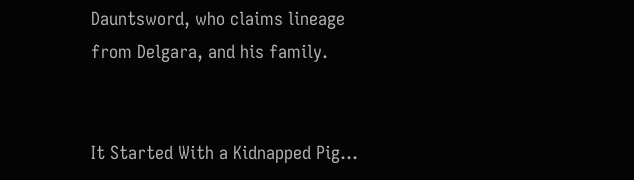Dauntsword, who claims lineage from Delgara, and his family.


It Started With a Kidnapped Pig...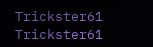Trickster61 Trickster61